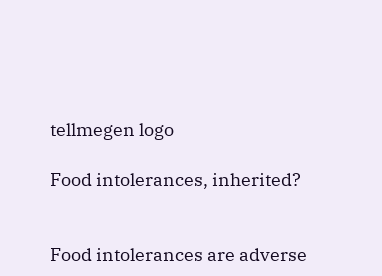tellmegen logo

Food intolerances, inherited?


Food intolerances are adverse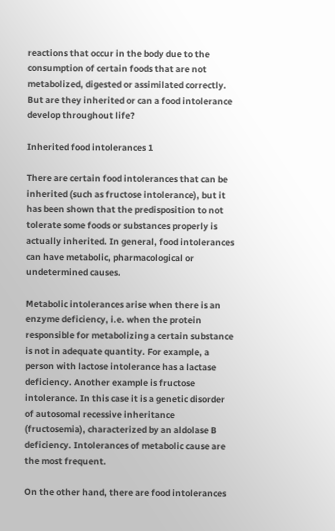reactions that occur in the body due to the consumption of certain foods that are not metabolized, digested or assimilated correctly. But are they inherited or can a food intolerance develop throughout life?

Inherited food intolerances 1

There are certain food intolerances that can be inherited (such as fructose intolerance), but it has been shown that the predisposition to not tolerate some foods or substances properly is actually inherited. In general, food intolerances can have metabolic, pharmacological or undetermined causes.

Metabolic intolerances arise when there is an enzyme deficiency, i.e. when the protein responsible for metabolizing a certain substance is not in adequate quantity. For example, a person with lactose intolerance has a lactase deficiency. Another example is fructose intolerance. In this case it is a genetic disorder of autosomal recessive inheritance (fructosemia), characterized by an aldolase B deficiency. Intolerances of metabolic cause are the most frequent.

On the other hand, there are food intolerances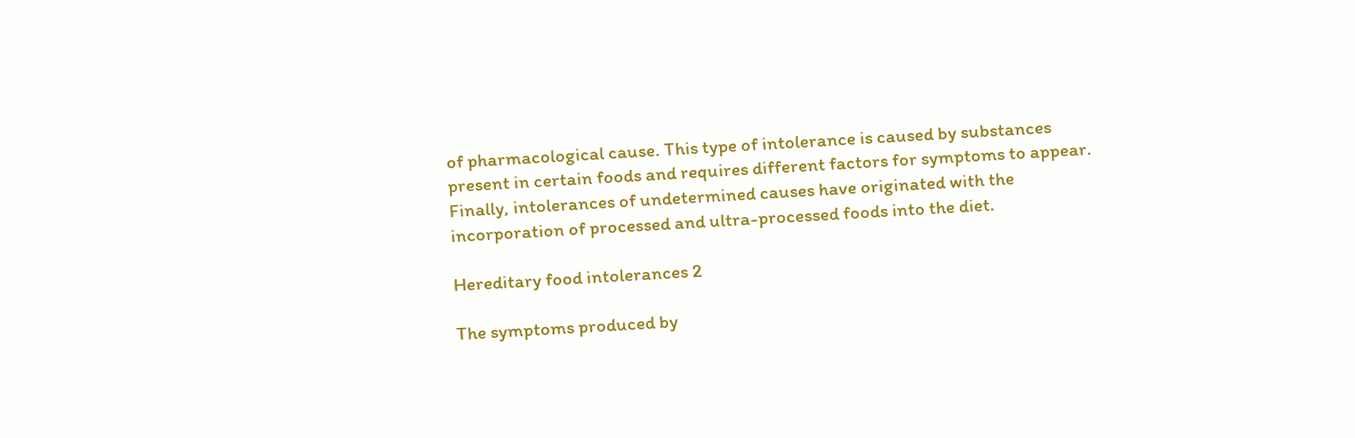of pharmacological cause. This type of intolerance is caused by substances present in certain foods and requires different factors for symptoms to appear. Finally, intolerances of undetermined causes have originated with the incorporation of processed and ultra-processed foods into the diet.

Hereditary food intolerances 2

The symptoms produced by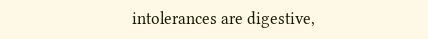intolerances are digestive,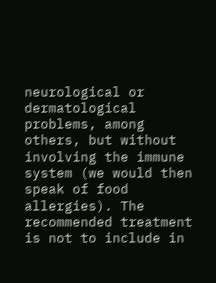neurological or dermatological problems, among others, but without involving the immune system (we would then speak of food allergies). The recommended treatment is not to include in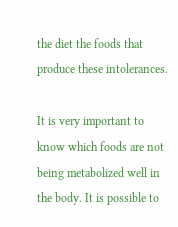the diet the foods that produce these intolerances.

It is very important to know which foods are not being metabolized well in the body. It is possible to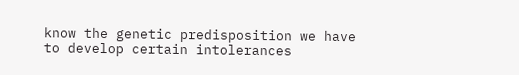know the genetic predisposition we have to develop certain intolerances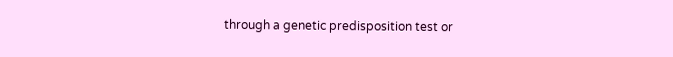through a genetic predisposition test or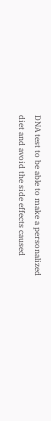DNA test to be able to make a personalized diet and avoid the side effects caused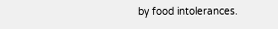by food intolerances.